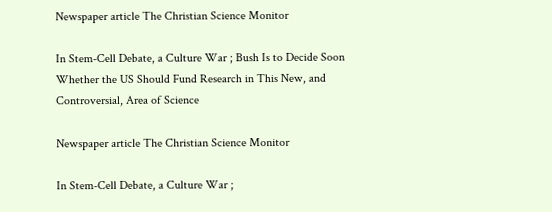Newspaper article The Christian Science Monitor

In Stem-Cell Debate, a Culture War ; Bush Is to Decide Soon Whether the US Should Fund Research in This New, and Controversial, Area of Science

Newspaper article The Christian Science Monitor

In Stem-Cell Debate, a Culture War ;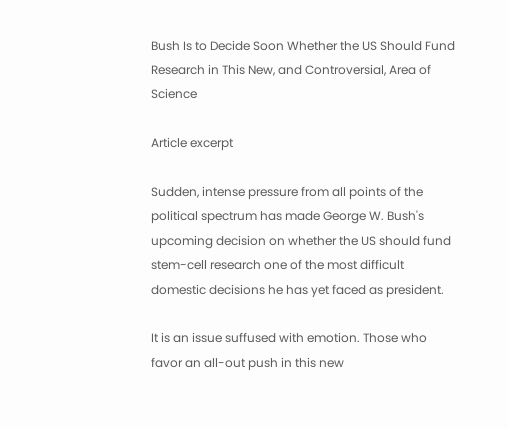Bush Is to Decide Soon Whether the US Should Fund Research in This New, and Controversial, Area of Science

Article excerpt

Sudden, intense pressure from all points of the political spectrum has made George W. Bush's upcoming decision on whether the US should fund stem-cell research one of the most difficult domestic decisions he has yet faced as president.

It is an issue suffused with emotion. Those who favor an all-out push in this new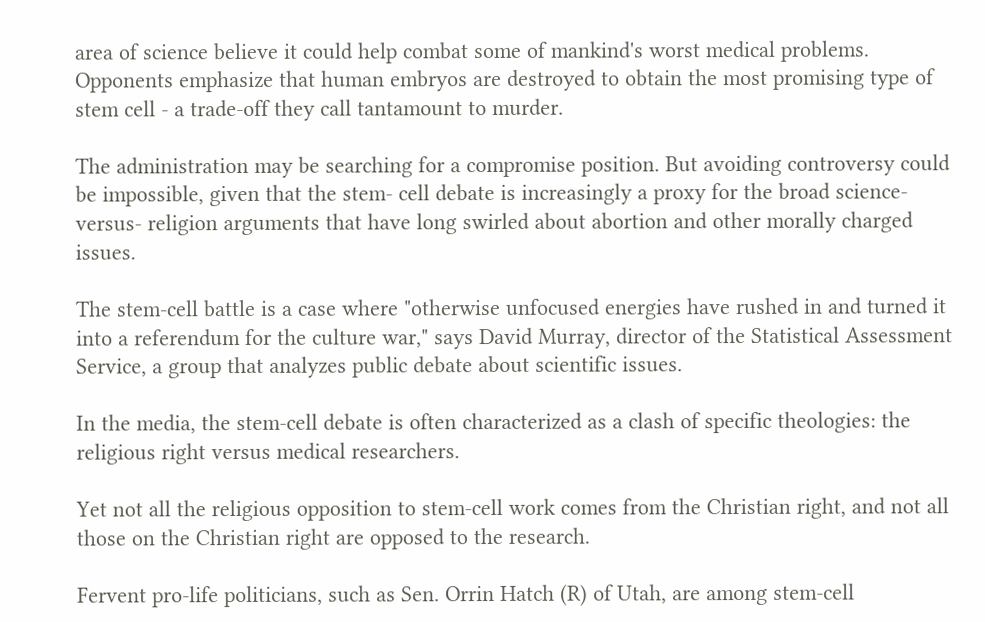area of science believe it could help combat some of mankind's worst medical problems. Opponents emphasize that human embryos are destroyed to obtain the most promising type of stem cell - a trade-off they call tantamount to murder.

The administration may be searching for a compromise position. But avoiding controversy could be impossible, given that the stem- cell debate is increasingly a proxy for the broad science-versus- religion arguments that have long swirled about abortion and other morally charged issues.

The stem-cell battle is a case where "otherwise unfocused energies have rushed in and turned it into a referendum for the culture war," says David Murray, director of the Statistical Assessment Service, a group that analyzes public debate about scientific issues.

In the media, the stem-cell debate is often characterized as a clash of specific theologies: the religious right versus medical researchers.

Yet not all the religious opposition to stem-cell work comes from the Christian right, and not all those on the Christian right are opposed to the research.

Fervent pro-life politicians, such as Sen. Orrin Hatch (R) of Utah, are among stem-cell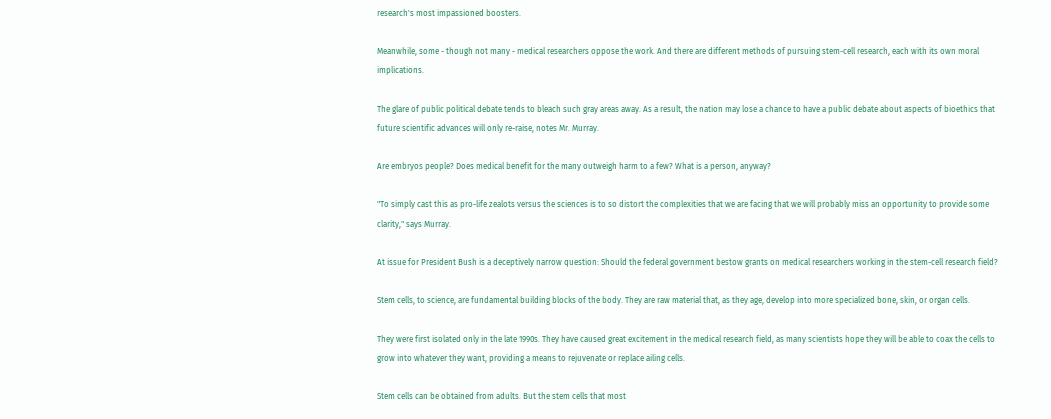research's most impassioned boosters.

Meanwhile, some - though not many - medical researchers oppose the work. And there are different methods of pursuing stem-cell research, each with its own moral implications.

The glare of public political debate tends to bleach such gray areas away. As a result, the nation may lose a chance to have a public debate about aspects of bioethics that future scientific advances will only re-raise, notes Mr. Murray.

Are embryos people? Does medical benefit for the many outweigh harm to a few? What is a person, anyway?

"To simply cast this as pro-life zealots versus the sciences is to so distort the complexities that we are facing that we will probably miss an opportunity to provide some clarity," says Murray.

At issue for President Bush is a deceptively narrow question: Should the federal government bestow grants on medical researchers working in the stem-cell research field?

Stem cells, to science, are fundamental building blocks of the body. They are raw material that, as they age, develop into more specialized bone, skin, or organ cells.

They were first isolated only in the late 1990s. They have caused great excitement in the medical research field, as many scientists hope they will be able to coax the cells to grow into whatever they want, providing a means to rejuvenate or replace ailing cells.

Stem cells can be obtained from adults. But the stem cells that most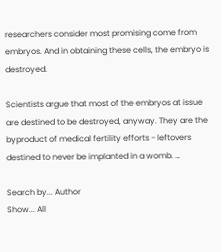researchers consider most promising come from embryos. And in obtaining these cells, the embryo is destroyed.

Scientists argue that most of the embryos at issue are destined to be destroyed, anyway. They are the byproduct of medical fertility efforts - leftovers destined to never be implanted in a womb. …

Search by... Author
Show... All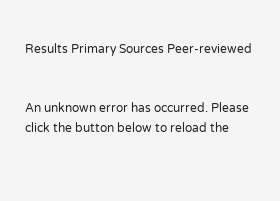Results Primary Sources Peer-reviewed


An unknown error has occurred. Please click the button below to reload the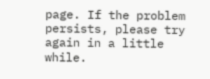page. If the problem persists, please try again in a little while.